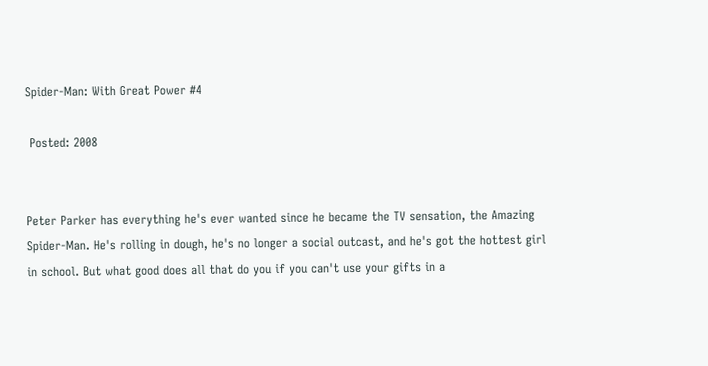Spider-Man: With Great Power #4

 Posted: 2008


Peter Parker has everything he's ever wanted since he became the TV sensation, the Amazing Spider-Man. He's rolling in dough, he's no longer a social outcast, and he's got the hottest girl in school. But what good does all that do you if you can't use your gifts in a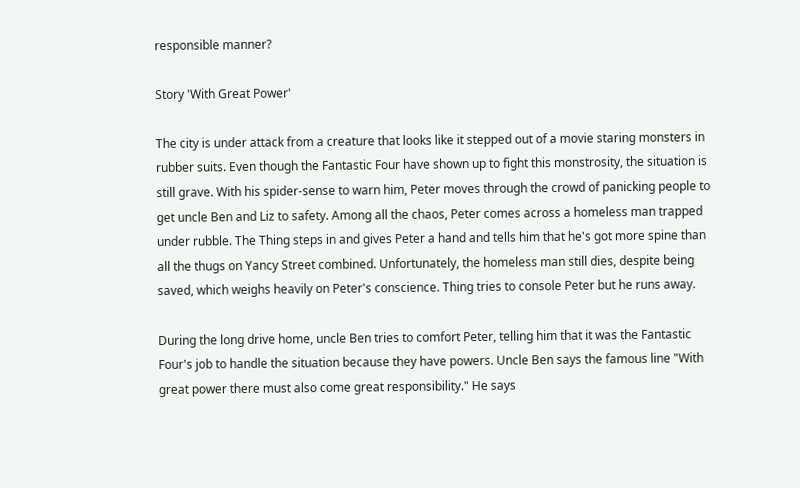responsible manner?

Story 'With Great Power'

The city is under attack from a creature that looks like it stepped out of a movie staring monsters in rubber suits. Even though the Fantastic Four have shown up to fight this monstrosity, the situation is still grave. With his spider-sense to warn him, Peter moves through the crowd of panicking people to get uncle Ben and Liz to safety. Among all the chaos, Peter comes across a homeless man trapped under rubble. The Thing steps in and gives Peter a hand and tells him that he's got more spine than all the thugs on Yancy Street combined. Unfortunately, the homeless man still dies, despite being saved, which weighs heavily on Peter's conscience. Thing tries to console Peter but he runs away.

During the long drive home, uncle Ben tries to comfort Peter, telling him that it was the Fantastic Four's job to handle the situation because they have powers. Uncle Ben says the famous line "With great power there must also come great responsibility." He says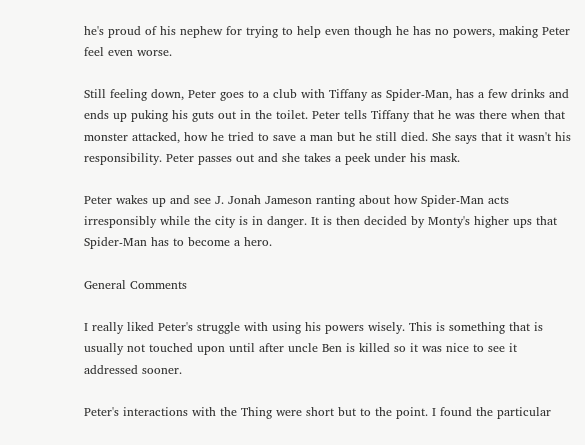he's proud of his nephew for trying to help even though he has no powers, making Peter feel even worse.

Still feeling down, Peter goes to a club with Tiffany as Spider-Man, has a few drinks and ends up puking his guts out in the toilet. Peter tells Tiffany that he was there when that monster attacked, how he tried to save a man but he still died. She says that it wasn't his responsibility. Peter passes out and she takes a peek under his mask.

Peter wakes up and see J. Jonah Jameson ranting about how Spider-Man acts irresponsibly while the city is in danger. It is then decided by Monty's higher ups that Spider-Man has to become a hero.

General Comments

I really liked Peter's struggle with using his powers wisely. This is something that is usually not touched upon until after uncle Ben is killed so it was nice to see it addressed sooner.

Peter's interactions with the Thing were short but to the point. I found the particular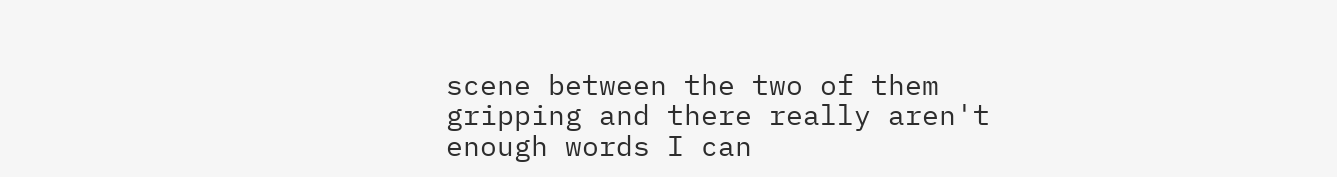scene between the two of them gripping and there really aren't enough words I can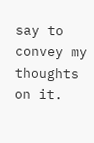say to convey my thoughts on it.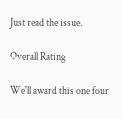Just read the issue.

Overall Rating

We'll award this one four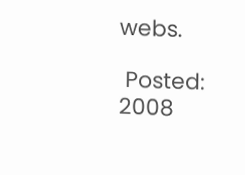webs.

 Posted: 2008